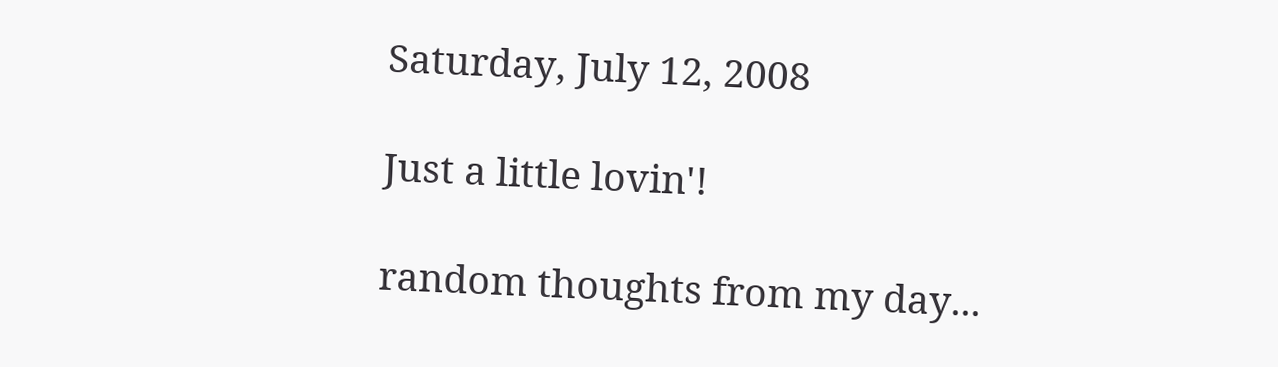Saturday, July 12, 2008

Just a little lovin'!

random thoughts from my day...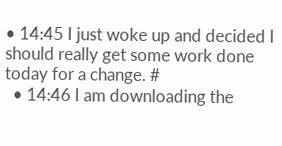• 14:45 I just woke up and decided I should really get some work done today for a change. #
  • 14:46 I am downloading the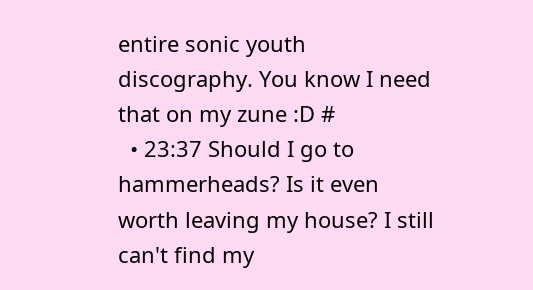entire sonic youth discography. You know I need that on my zune :D #
  • 23:37 Should I go to hammerheads? Is it even worth leaving my house? I still can't find my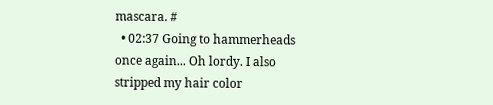mascara. #
  • 02:37 Going to hammerheads once again... Oh lordy. I also stripped my hair color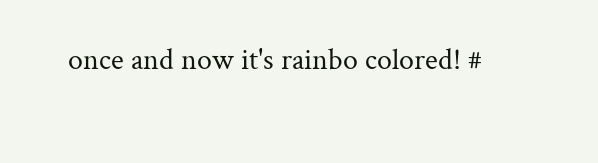once and now it's rainbo colored! #